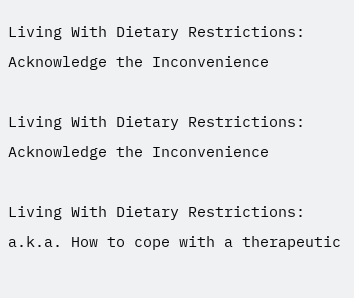Living With Dietary Restrictions: Acknowledge the Inconvenience

Living With Dietary Restrictions: Acknowledge the Inconvenience

Living With Dietary Restrictions: a.k.a. How to cope with a therapeutic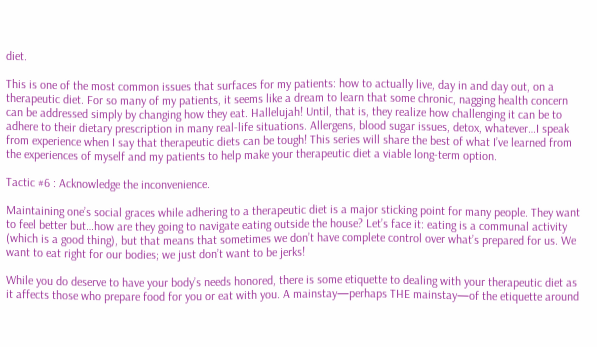diet.

This is one of the most common issues that surfaces for my patients: how to actually live, day in and day out, on a therapeutic diet. For so many of my patients, it seems like a dream to learn that some chronic, nagging health concern can be addressed simply by changing how they eat. Hallelujah! Until, that is, they realize how challenging it can be to adhere to their dietary prescription in many real-life situations. Allergens, blood sugar issues, detox, whatever…I speak from experience when I say that therapeutic diets can be tough! This series will share the best of what I’ve learned from the experiences of myself and my patients to help make your therapeutic diet a viable long-term option.

Tactic #6 : Acknowledge the inconvenience.

Maintaining one’s social graces while adhering to a therapeutic diet is a major sticking point for many people. They want to feel better but…how are they going to navigate eating outside the house? Let’s face it: eating is a communal activity (which is a good thing), but that means that sometimes we don’t have complete control over what’s prepared for us. We want to eat right for our bodies; we just don’t want to be jerks!

While you do deserve to have your body’s needs honored, there is some etiquette to dealing with your therapeutic diet as it affects those who prepare food for you or eat with you. A mainstay—perhaps THE mainstay—of the etiquette around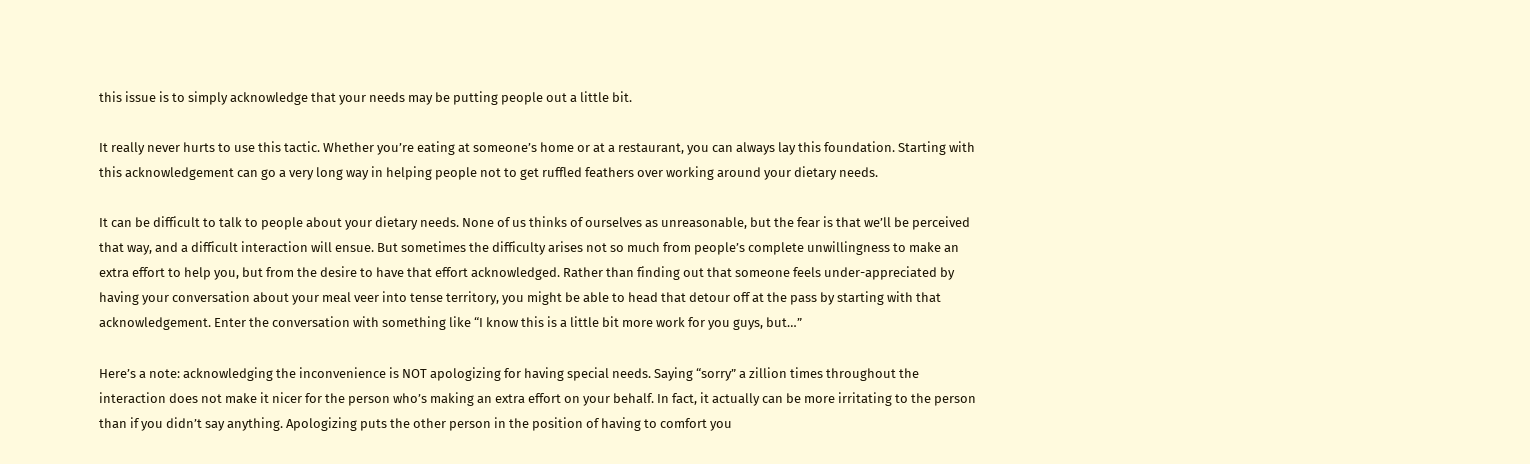this issue is to simply acknowledge that your needs may be putting people out a little bit.

It really never hurts to use this tactic. Whether you’re eating at someone’s home or at a restaurant, you can always lay this foundation. Starting with this acknowledgement can go a very long way in helping people not to get ruffled feathers over working around your dietary needs.

It can be difficult to talk to people about your dietary needs. None of us thinks of ourselves as unreasonable, but the fear is that we’ll be perceived that way, and a difficult interaction will ensue. But sometimes the difficulty arises not so much from people’s complete unwillingness to make an extra effort to help you, but from the desire to have that effort acknowledged. Rather than finding out that someone feels under-appreciated by having your conversation about your meal veer into tense territory, you might be able to head that detour off at the pass by starting with that acknowledgement. Enter the conversation with something like “I know this is a little bit more work for you guys, but…”

Here’s a note: acknowledging the inconvenience is NOT apologizing for having special needs. Saying “sorry” a zillion times throughout the interaction does not make it nicer for the person who’s making an extra effort on your behalf. In fact, it actually can be more irritating to the person than if you didn’t say anything. Apologizing puts the other person in the position of having to comfort you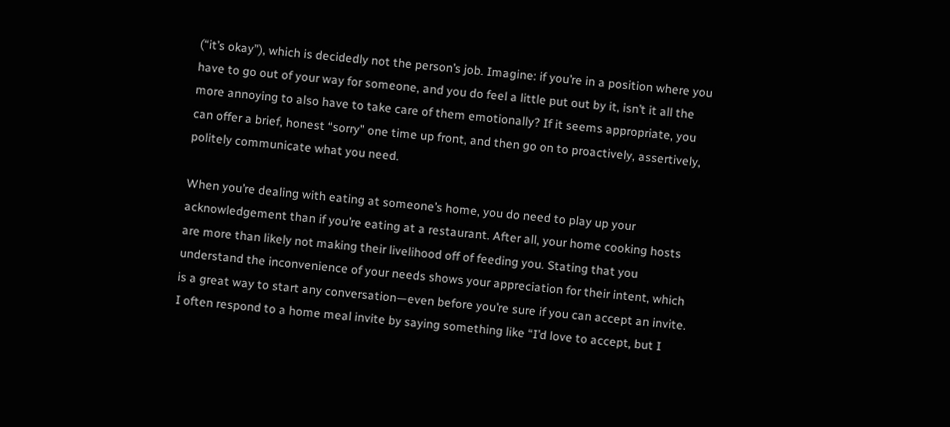(“it’s okay”), which is decidedly not the person’s job. Imagine: if you’re in a position where you have to go out of your way for someone, and you do feel a little put out by it, isn’t it all the more annoying to also have to take care of them emotionally? If it seems appropriate, you can offer a brief, honest “sorry” one time up front, and then go on to proactively, assertively, politely communicate what you need.

When you’re dealing with eating at someone’s home, you do need to play up your acknowledgement than if you’re eating at a restaurant. After all, your home cooking hosts are more than likely not making their livelihood off of feeding you. Stating that you understand the inconvenience of your needs shows your appreciation for their intent, which is a great way to start any conversation—even before you’re sure if you can accept an invite. I often respond to a home meal invite by saying something like “I’d love to accept, but I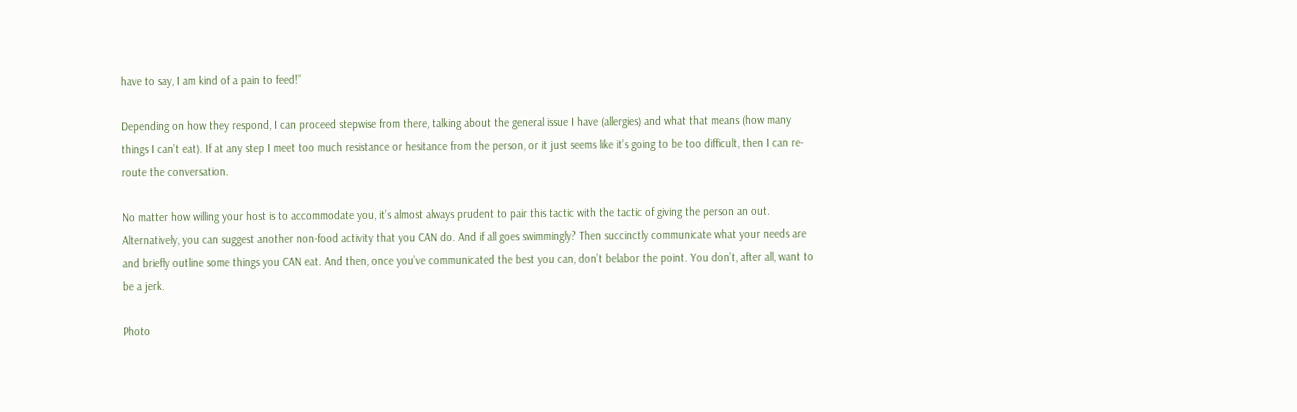have to say, I am kind of a pain to feed!”

Depending on how they respond, I can proceed stepwise from there, talking about the general issue I have (allergies) and what that means (how many things I can’t eat). If at any step I meet too much resistance or hesitance from the person, or it just seems like it’s going to be too difficult, then I can re-route the conversation.

No matter how willing your host is to accommodate you, it’s almost always prudent to pair this tactic with the tactic of giving the person an out. Alternatively, you can suggest another non-food activity that you CAN do. And if all goes swimmingly? Then succinctly communicate what your needs are and briefly outline some things you CAN eat. And then, once you’ve communicated the best you can, don’t belabor the point. You don’t, after all, want to be a jerk.

Photo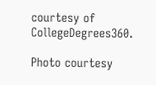courtesy of CollegeDegrees360.

Photo courtesy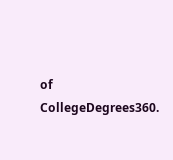of CollegeDegrees360.